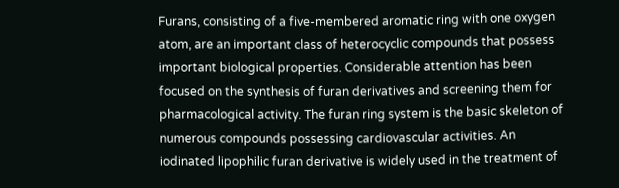Furans, consisting of a five-membered aromatic ring with one oxygen atom, are an important class of heterocyclic compounds that possess important biological properties. Considerable attention has been focused on the synthesis of furan derivatives and screening them for pharmacological activity. The furan ring system is the basic skeleton of numerous compounds possessing cardiovascular activities. An iodinated lipophilic furan derivative is widely used in the treatment of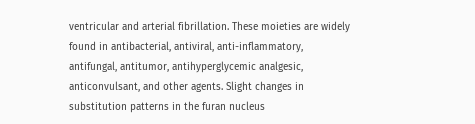ventricular and arterial fibrillation. These moieties are widely found in antibacterial, antiviral, anti-inflammatory, antifungal, antitumor, antihyperglycemic analgesic, anticonvulsant, and other agents. Slight changes in substitution patterns in the furan nucleus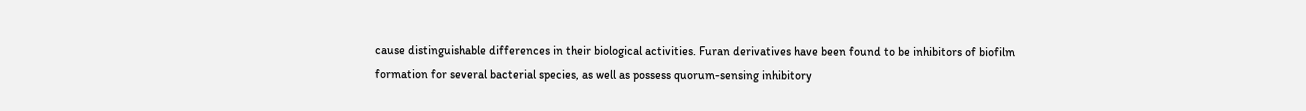cause distinguishable differences in their biological activities. Furan derivatives have been found to be inhibitors of biofilm formation for several bacterial species, as well as possess quorum-sensing inhibitory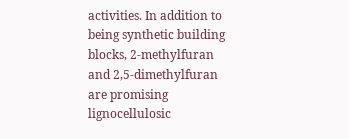activities. In addition to being synthetic building blocks, 2-methylfuran and 2,5-dimethylfuran are promising lignocellulosic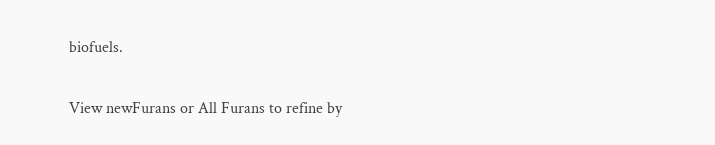biofuels.

View newFurans or All Furans to refine by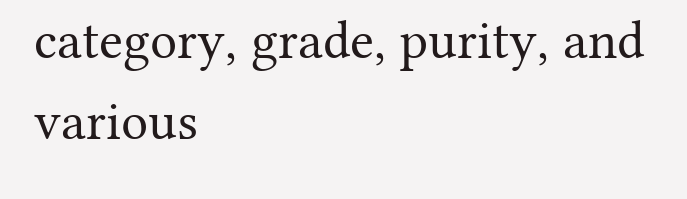category, grade, purity, and various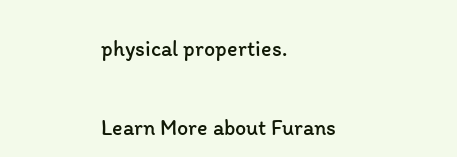physical properties.

Learn More about Furans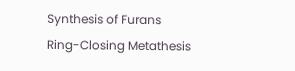Synthesis of Furans
Ring-Closing Metathesis